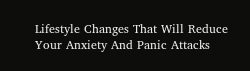Lifestyle Changes That Will Reduce Your Anxiety And Panic Attacks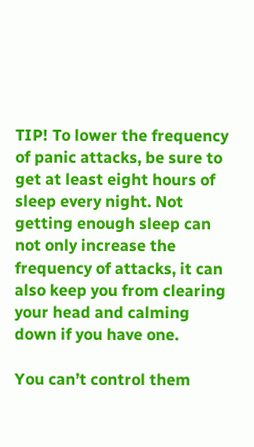TIP! To lower the frequency of panic attacks, be sure to get at least eight hours of sleep every night. Not getting enough sleep can not only increase the frequency of attacks, it can also keep you from clearing your head and calming down if you have one.

You can’t control them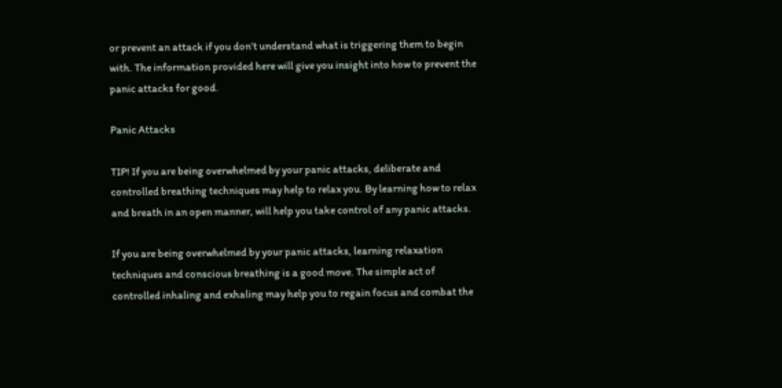or prevent an attack if you don’t understand what is triggering them to begin with. The information provided here will give you insight into how to prevent the panic attacks for good.

Panic Attacks

TIP! If you are being overwhelmed by your panic attacks, deliberate and controlled breathing techniques may help to relax you. By learning how to relax and breath in an open manner, will help you take control of any panic attacks.

If you are being overwhelmed by your panic attacks, learning relaxation techniques and conscious breathing is a good move. The simple act of controlled inhaling and exhaling may help you to regain focus and combat the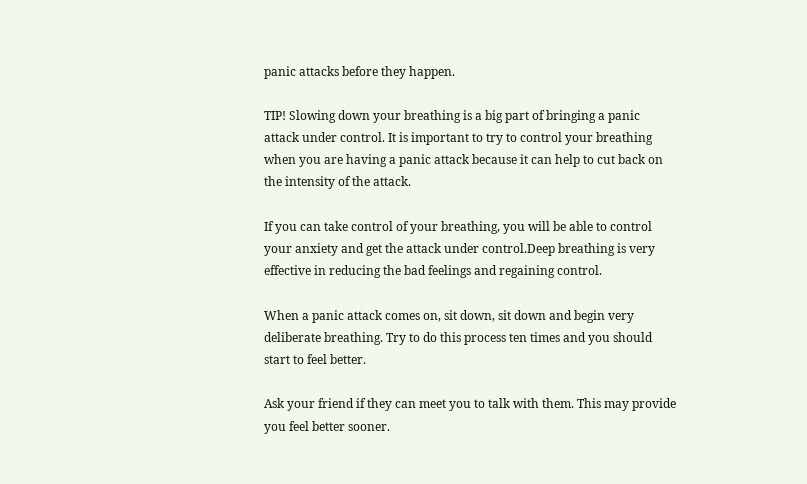panic attacks before they happen.

TIP! Slowing down your breathing is a big part of bringing a panic attack under control. It is important to try to control your breathing when you are having a panic attack because it can help to cut back on the intensity of the attack.

If you can take control of your breathing, you will be able to control your anxiety and get the attack under control.Deep breathing is very effective in reducing the bad feelings and regaining control.

When a panic attack comes on, sit down, sit down and begin very deliberate breathing. Try to do this process ten times and you should start to feel better.

Ask your friend if they can meet you to talk with them. This may provide you feel better sooner.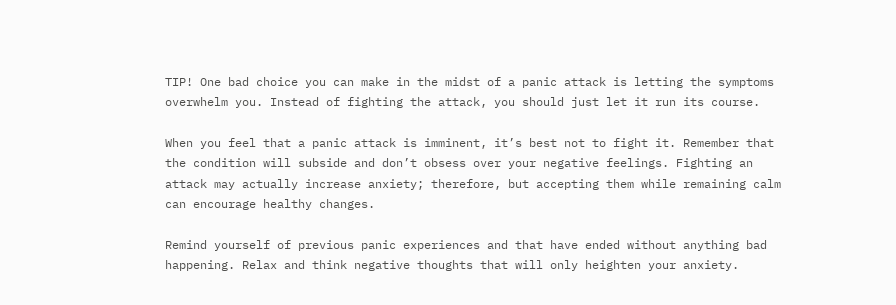TIP! One bad choice you can make in the midst of a panic attack is letting the symptoms overwhelm you. Instead of fighting the attack, you should just let it run its course.

When you feel that a panic attack is imminent, it’s best not to fight it. Remember that the condition will subside and don’t obsess over your negative feelings. Fighting an attack may actually increase anxiety; therefore, but accepting them while remaining calm can encourage healthy changes.

Remind yourself of previous panic experiences and that have ended without anything bad happening. Relax and think negative thoughts that will only heighten your anxiety.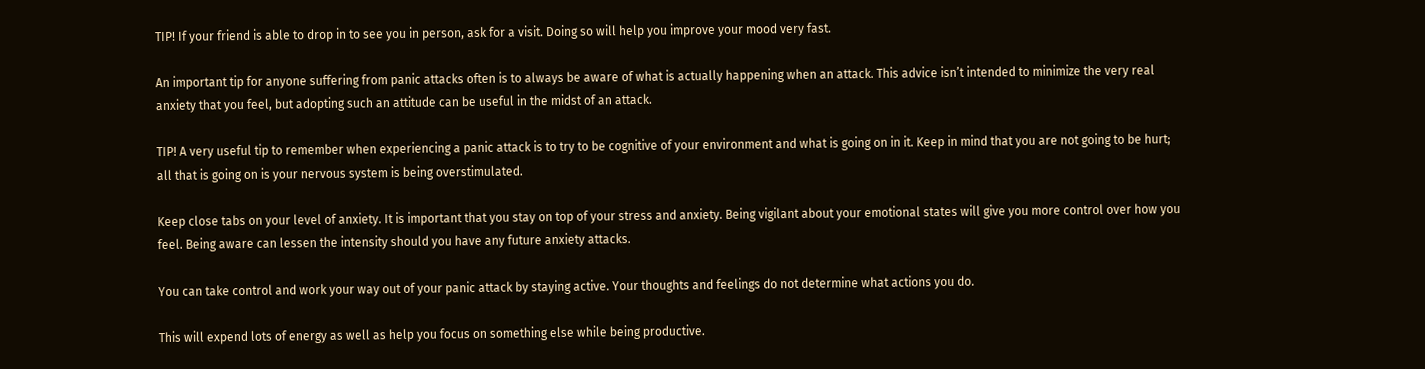TIP! If your friend is able to drop in to see you in person, ask for a visit. Doing so will help you improve your mood very fast.

An important tip for anyone suffering from panic attacks often is to always be aware of what is actually happening when an attack. This advice isn’t intended to minimize the very real anxiety that you feel, but adopting such an attitude can be useful in the midst of an attack.

TIP! A very useful tip to remember when experiencing a panic attack is to try to be cognitive of your environment and what is going on in it. Keep in mind that you are not going to be hurt; all that is going on is your nervous system is being overstimulated.

Keep close tabs on your level of anxiety. It is important that you stay on top of your stress and anxiety. Being vigilant about your emotional states will give you more control over how you feel. Being aware can lessen the intensity should you have any future anxiety attacks.

You can take control and work your way out of your panic attack by staying active. Your thoughts and feelings do not determine what actions you do.

This will expend lots of energy as well as help you focus on something else while being productive.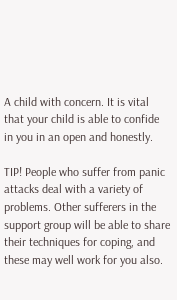A child with concern. It is vital that your child is able to confide in you in an open and honestly.

TIP! People who suffer from panic attacks deal with a variety of problems. Other sufferers in the support group will be able to share their techniques for coping, and these may well work for you also.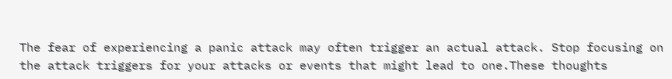The fear of experiencing a panic attack may often trigger an actual attack. Stop focusing on the attack triggers for your attacks or events that might lead to one.These thoughts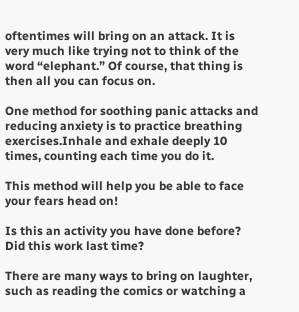oftentimes will bring on an attack. It is very much like trying not to think of the word “elephant.” Of course, that thing is then all you can focus on.

One method for soothing panic attacks and reducing anxiety is to practice breathing exercises.Inhale and exhale deeply 10 times, counting each time you do it.

This method will help you be able to face your fears head on!

Is this an activity you have done before? Did this work last time?

There are many ways to bring on laughter, such as reading the comics or watching a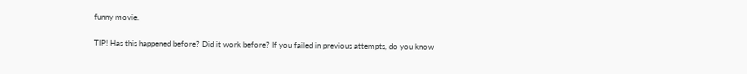funny movie.

TIP! Has this happened before? Did it work before? If you failed in previous attempts, do you know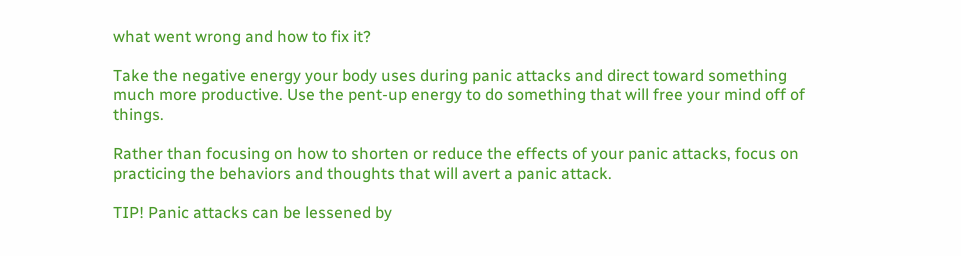what went wrong and how to fix it?

Take the negative energy your body uses during panic attacks and direct toward something much more productive. Use the pent-up energy to do something that will free your mind off of things.

Rather than focusing on how to shorten or reduce the effects of your panic attacks, focus on practicing the behaviors and thoughts that will avert a panic attack.

TIP! Panic attacks can be lessened by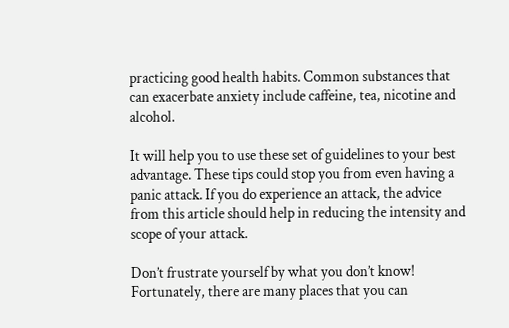practicing good health habits. Common substances that can exacerbate anxiety include caffeine, tea, nicotine and alcohol.

It will help you to use these set of guidelines to your best advantage. These tips could stop you from even having a panic attack. If you do experience an attack, the advice from this article should help in reducing the intensity and scope of your attack.

Don’t frustrate yourself by what you don’t know! Fortunately, there are many places that you can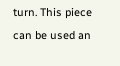turn. This piece can be used an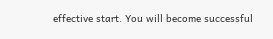effective start. You will become successful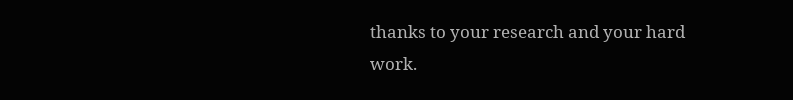thanks to your research and your hard work.